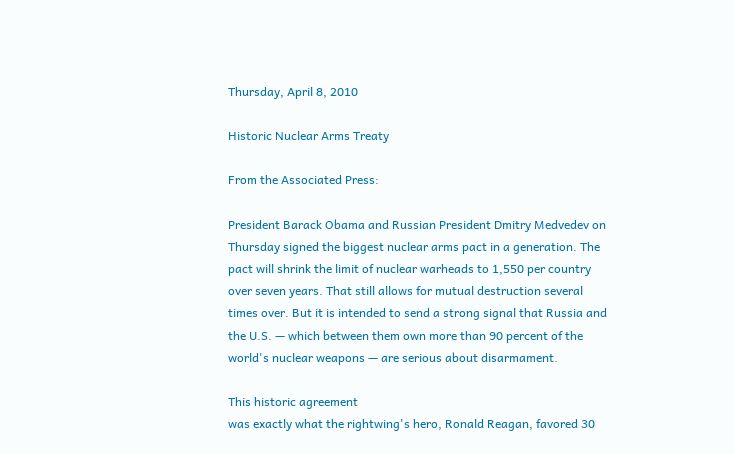Thursday, April 8, 2010

Historic Nuclear Arms Treaty

From the Associated Press:

President Barack Obama and Russian President Dmitry Medvedev on Thursday signed the biggest nuclear arms pact in a generation. The pact will shrink the limit of nuclear warheads to 1,550 per country over seven years. That still allows for mutual destruction several times over. But it is intended to send a strong signal that Russia and the U.S. — which between them own more than 90 percent of the world's nuclear weapons — are serious about disarmament.

This historic agreement
was exactly what the rightwing's hero, Ronald Reagan, favored 30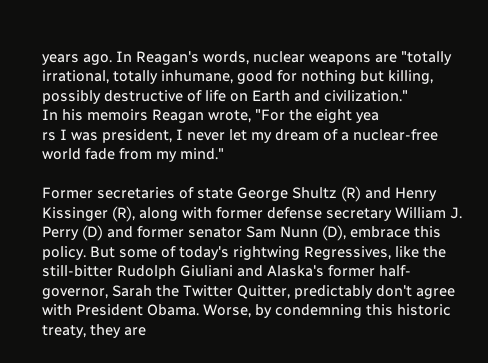years ago. In Reagan's words, nuclear weapons are "totally irrational, totally inhumane, good for nothing but killing, possibly destructive of life on Earth and civilization."
In his memoirs Reagan wrote, "For the eight yea
rs I was president, I never let my dream of a nuclear-free world fade from my mind."

Former secretaries of state George Shultz (R) and Henry Kissinger (R), along with former defense secretary William J. Perry (D) and former senator Sam Nunn (D), embrace this policy. But some of today's rightwing Regressives, like the still-bitter Rudolph Giuliani and Alaska's former half-governor, Sarah the Twitter Quitter, predictably don't agree with President Obama. Worse, by condemning this historic treaty, they are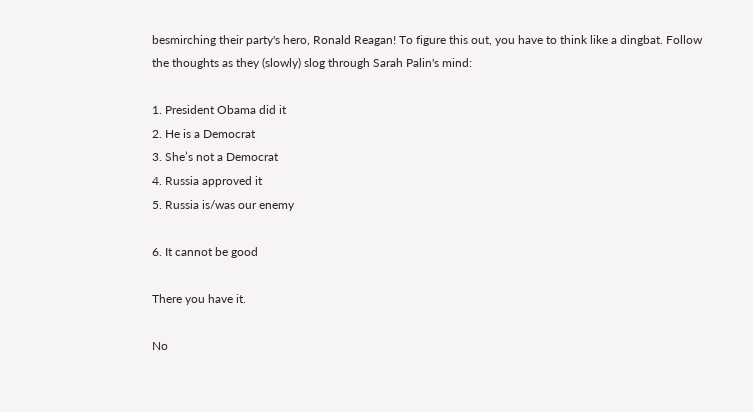besmirching their party's hero, Ronald Reagan! To figure this out, you have to think like a dingbat. Follow the thoughts as they (slowly) slog through Sarah Palin's mind:

1. President Obama did it
2. He is a Democrat
3. She’s not a Democrat
4. Russia approved it
5. Russia is/was our enemy

6. It cannot be good

There you have it.

No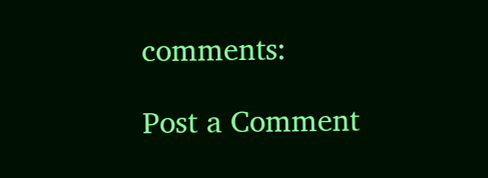comments:

Post a Comment